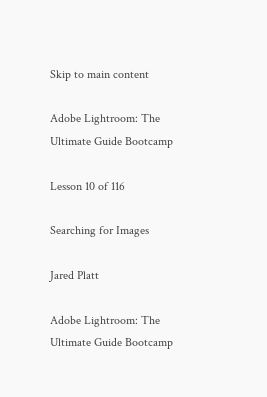Skip to main content

Adobe Lightroom: The Ultimate Guide Bootcamp

Lesson 10 of 116

Searching for Images

Jared Platt

Adobe Lightroom: The Ultimate Guide Bootcamp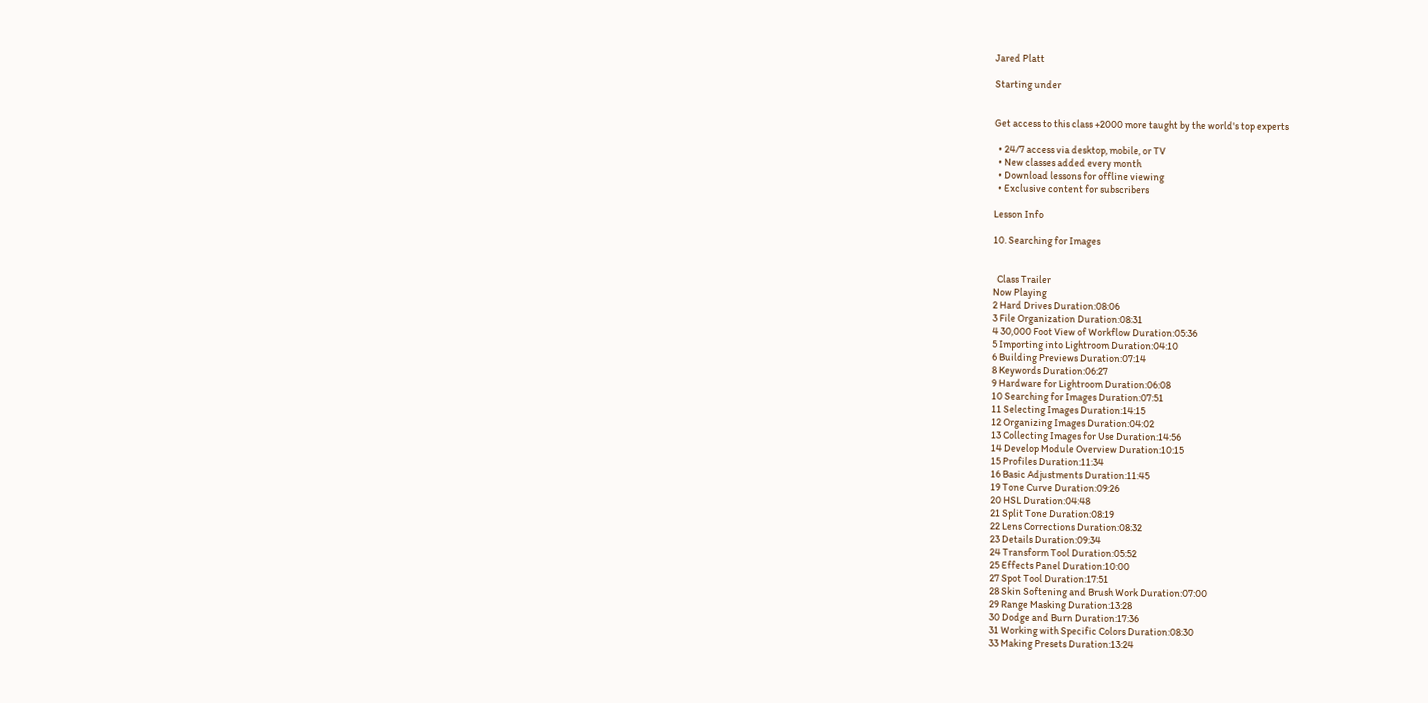Jared Platt

Starting under


Get access to this class +2000 more taught by the world's top experts

  • 24/7 access via desktop, mobile, or TV
  • New classes added every month
  • Download lessons for offline viewing
  • Exclusive content for subscribers

Lesson Info

10. Searching for Images


  Class Trailer
Now Playing
2 Hard Drives Duration:08:06
3 File Organization Duration:08:31
4 30,000 Foot View of Workflow Duration:05:36
5 Importing into Lightroom Duration:04:10
6 Building Previews Duration:07:14
8 Keywords Duration:06:27
9 Hardware for Lightroom Duration:06:08
10 Searching for Images Duration:07:51
11 Selecting Images Duration:14:15
12 Organizing Images Duration:04:02
13 Collecting Images for Use Duration:14:56
14 Develop Module Overview Duration:10:15
15 Profiles Duration:11:34
16 Basic Adjustments Duration:11:45
19 Tone Curve Duration:09:26
20 HSL Duration:04:48
21 Split Tone Duration:08:19
22 Lens Corrections Duration:08:32
23 Details Duration:09:34
24 Transform Tool Duration:05:52
25 Effects Panel Duration:10:00
27 Spot Tool Duration:17:51
28 Skin Softening and Brush Work Duration:07:00
29 Range Masking Duration:13:28
30 Dodge and Burn Duration:17:36
31 Working with Specific Colors Duration:08:30
33 Making Presets Duration:13:24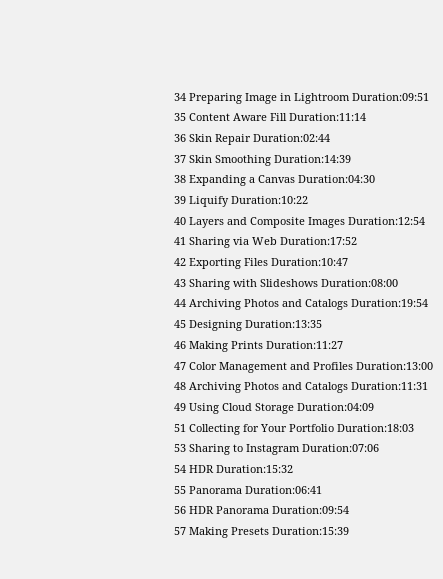34 Preparing Image in Lightroom Duration:09:51
35 Content Aware Fill Duration:11:14
36 Skin Repair Duration:02:44
37 Skin Smoothing Duration:14:39
38 Expanding a Canvas Duration:04:30
39 Liquify Duration:10:22
40 Layers and Composite Images Duration:12:54
41 Sharing via Web Duration:17:52
42 Exporting Files Duration:10:47
43 Sharing with Slideshows Duration:08:00
44 Archiving Photos and Catalogs Duration:19:54
45 Designing Duration:13:35
46 Making Prints Duration:11:27
47 Color Management and Profiles Duration:13:00
48 Archiving Photos and Catalogs Duration:11:31
49 Using Cloud Storage Duration:04:09
51 Collecting for Your Portfolio Duration:18:03
53 Sharing to Instagram Duration:07:06
54 HDR Duration:15:32
55 Panorama Duration:06:41
56 HDR Panorama Duration:09:54
57 Making Presets Duration:15:39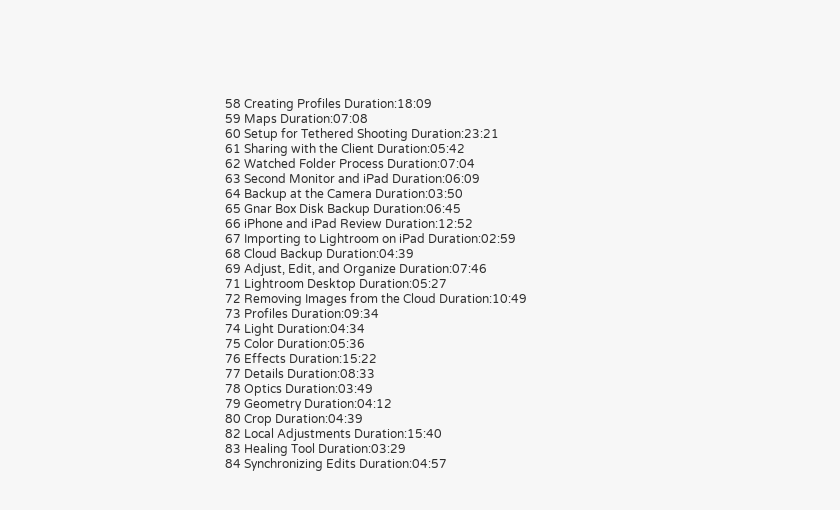58 Creating Profiles Duration:18:09
59 Maps Duration:07:08
60 Setup for Tethered Shooting Duration:23:21
61 Sharing with the Client Duration:05:42
62 Watched Folder Process Duration:07:04
63 Second Monitor and iPad Duration:06:09
64 Backup at the Camera Duration:03:50
65 Gnar Box Disk Backup Duration:06:45
66 iPhone and iPad Review Duration:12:52
67 Importing to Lightroom on iPad Duration:02:59
68 Cloud Backup Duration:04:39
69 Adjust, Edit, and Organize Duration:07:46
71 Lightroom Desktop Duration:05:27
72 Removing Images from the Cloud Duration:10:49
73 Profiles Duration:09:34
74 Light Duration:04:34
75 Color Duration:05:36
76 Effects Duration:15:22
77 Details Duration:08:33
78 Optics Duration:03:49
79 Geometry Duration:04:12
80 Crop Duration:04:39
82 Local Adjustments Duration:15:40
83 Healing Tool Duration:03:29
84 Synchronizing Edits Duration:04:57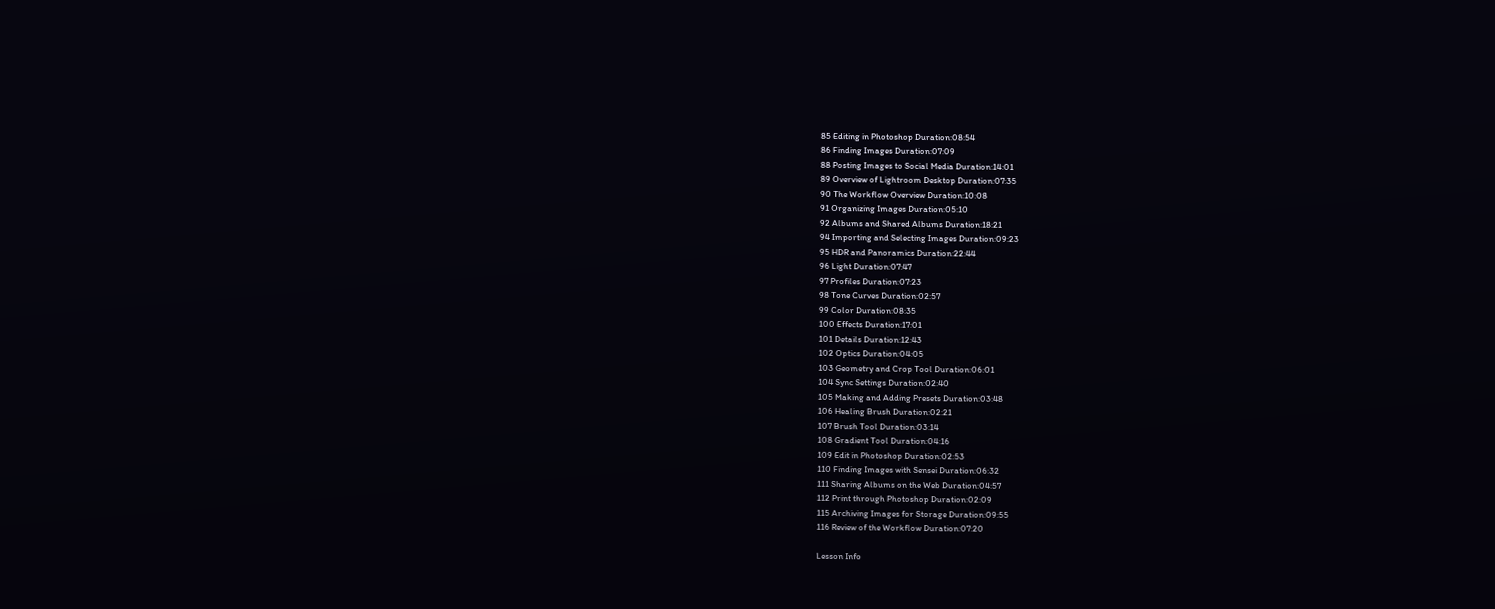85 Editing in Photoshop Duration:08:54
86 Finding Images Duration:07:09
88 Posting Images to Social Media Duration:14:01
89 Overview of Lightroom Desktop Duration:07:35
90 The Workflow Overview Duration:10:08
91 Organizing Images Duration:05:10
92 Albums and Shared Albums Duration:18:21
94 Importing and Selecting Images Duration:09:23
95 HDR and Panoramics Duration:22:44
96 Light Duration:07:47
97 Profiles Duration:07:23
98 Tone Curves Duration:02:57
99 Color Duration:08:35
100 Effects Duration:17:01
101 Details Duration:12:43
102 Optics Duration:04:05
103 Geometry and Crop Tool Duration:06:01
104 Sync Settings Duration:02:40
105 Making and Adding Presets Duration:03:48
106 Healing Brush Duration:02:21
107 Brush Tool Duration:03:14
108 Gradient Tool Duration:04:16
109 Edit in Photoshop Duration:02:53
110 Finding Images with Sensei Duration:06:32
111 Sharing Albums on the Web Duration:04:57
112 Print through Photoshop Duration:02:09
115 Archiving Images for Storage Duration:09:55
116 Review of the Workflow Duration:07:20

Lesson Info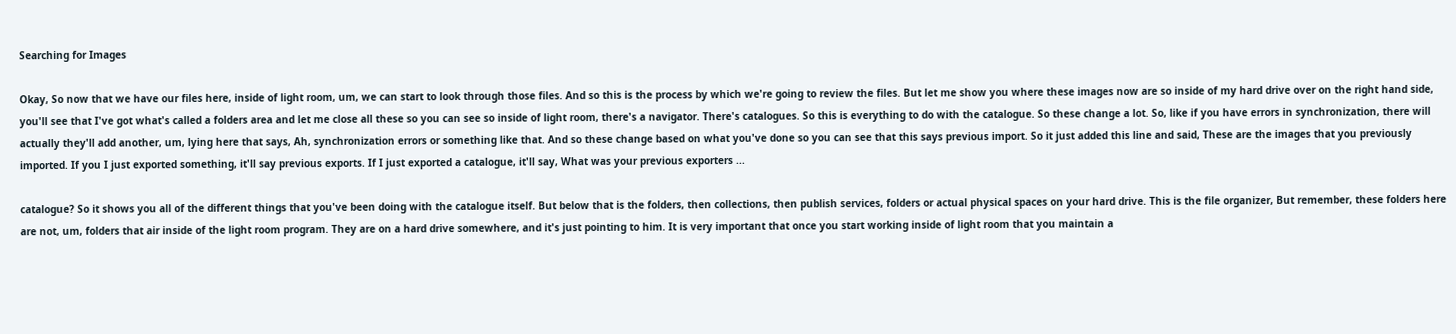Searching for Images

Okay, So now that we have our files here, inside of light room, um, we can start to look through those files. And so this is the process by which we're going to review the files. But let me show you where these images now are so inside of my hard drive over on the right hand side, you'll see that I've got what's called a folders area and let me close all these so you can see so inside of light room, there's a navigator. There's catalogues. So this is everything to do with the catalogue. So these change a lot. So, like if you have errors in synchronization, there will actually they'll add another, um, lying here that says, Ah, synchronization errors or something like that. And so these change based on what you've done so you can see that this says previous import. So it just added this line and said, These are the images that you previously imported. If you I just exported something, it'll say previous exports. If I just exported a catalogue, it'll say, What was your previous exporters ...

catalogue? So it shows you all of the different things that you've been doing with the catalogue itself. But below that is the folders, then collections, then publish services, folders or actual physical spaces on your hard drive. This is the file organizer, But remember, these folders here are not, um, folders that air inside of the light room program. They are on a hard drive somewhere, and it's just pointing to him. It is very important that once you start working inside of light room that you maintain a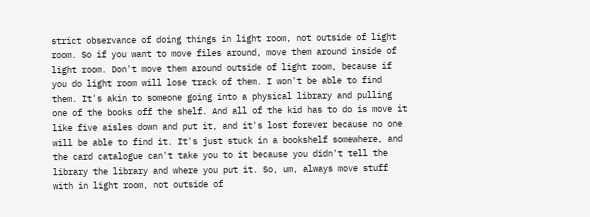strict observance of doing things in light room, not outside of light room. So if you want to move files around, move them around inside of light room. Don't move them around outside of light room, because if you do light room will lose track of them. I won't be able to find them. It's akin to someone going into a physical library and pulling one of the books off the shelf. And all of the kid has to do is move it like five aisles down and put it, and it's lost forever because no one will be able to find it. It's just stuck in a bookshelf somewhere, and the card catalogue can't take you to it because you didn't tell the library the library and where you put it. So, um, always move stuff with in light room, not outside of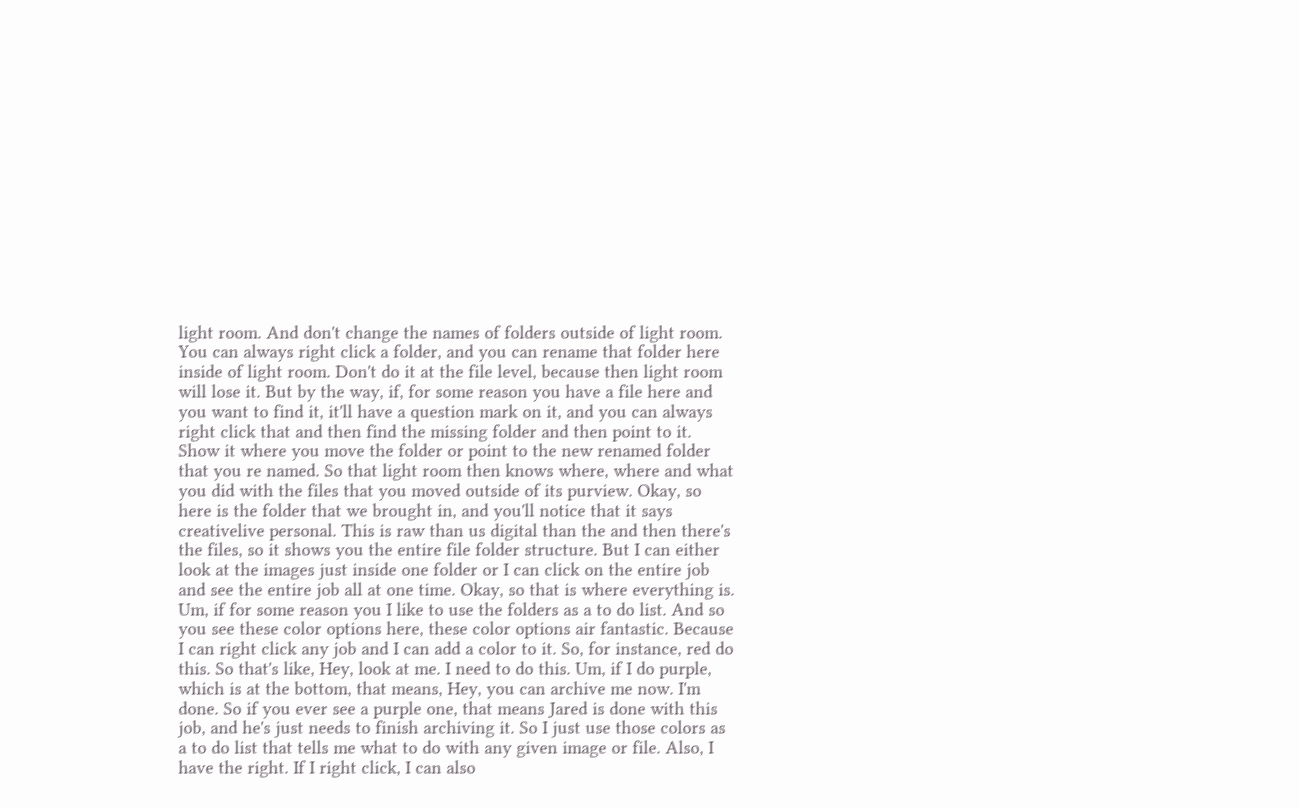light room. And don't change the names of folders outside of light room. You can always right click a folder, and you can rename that folder here inside of light room. Don't do it at the file level, because then light room will lose it. But by the way, if, for some reason you have a file here and you want to find it, it'll have a question mark on it, and you can always right click that and then find the missing folder and then point to it. Show it where you move the folder or point to the new renamed folder that you re named. So that light room then knows where, where and what you did with the files that you moved outside of its purview. Okay, so here is the folder that we brought in, and you'll notice that it says creativelive personal. This is raw than us digital than the and then there's the files, so it shows you the entire file folder structure. But I can either look at the images just inside one folder or I can click on the entire job and see the entire job all at one time. Okay, so that is where everything is. Um, if for some reason you I like to use the folders as a to do list. And so you see these color options here, these color options air fantastic. Because I can right click any job and I can add a color to it. So, for instance, red do this. So that's like, Hey, look at me. I need to do this. Um, if I do purple, which is at the bottom, that means, Hey, you can archive me now. I'm done. So if you ever see a purple one, that means Jared is done with this job, and he's just needs to finish archiving it. So I just use those colors as a to do list that tells me what to do with any given image or file. Also, I have the right. If I right click, I can also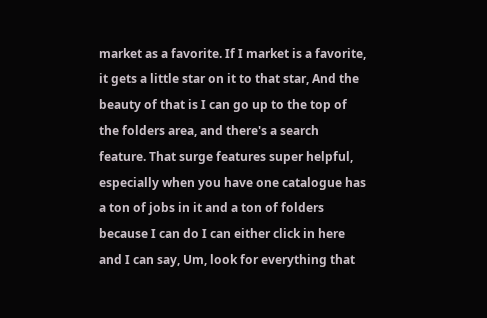market as a favorite. If I market is a favorite, it gets a little star on it to that star, And the beauty of that is I can go up to the top of the folders area, and there's a search feature. That surge features super helpful, especially when you have one catalogue has a ton of jobs in it and a ton of folders because I can do I can either click in here and I can say, Um, look for everything that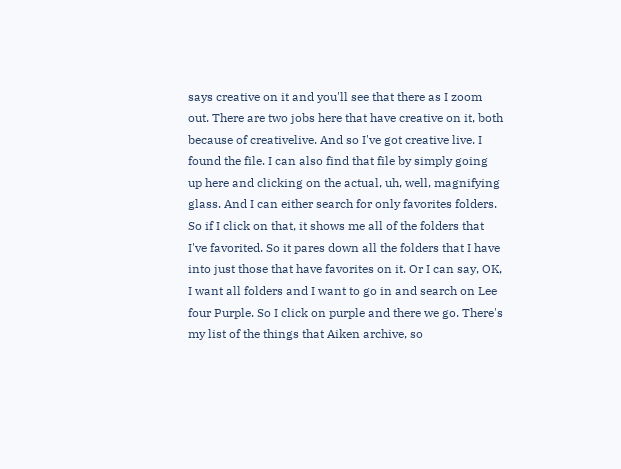says creative on it and you'll see that there as I zoom out. There are two jobs here that have creative on it, both because of creativelive. And so I've got creative live. I found the file. I can also find that file by simply going up here and clicking on the actual, uh, well, magnifying glass. And I can either search for only favorites folders. So if I click on that, it shows me all of the folders that I've favorited. So it pares down all the folders that I have into just those that have favorites on it. Or I can say, OK, I want all folders and I want to go in and search on Lee four Purple. So I click on purple and there we go. There's my list of the things that Aiken archive, so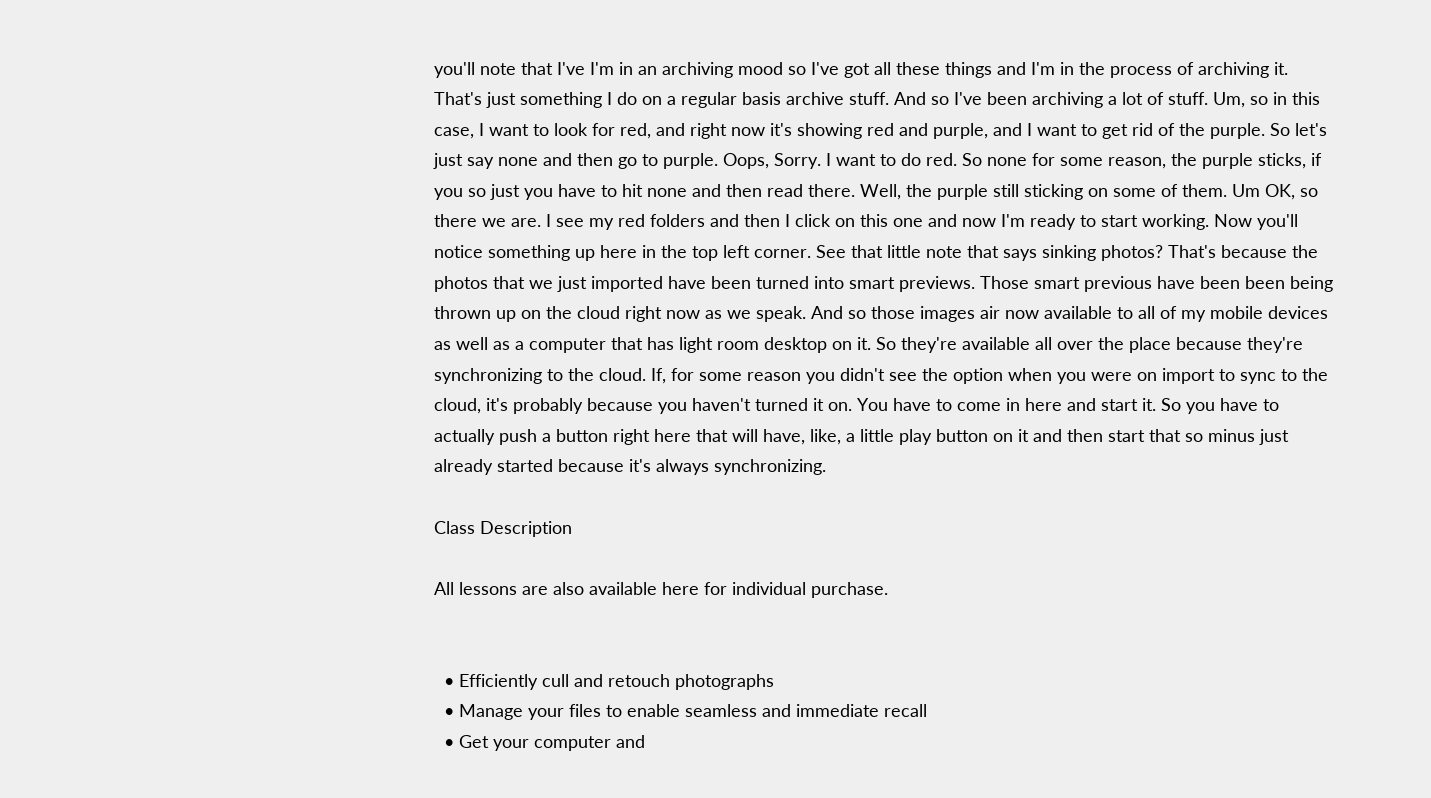you'll note that I've I'm in an archiving mood so I've got all these things and I'm in the process of archiving it. That's just something I do on a regular basis archive stuff. And so I've been archiving a lot of stuff. Um, so in this case, I want to look for red, and right now it's showing red and purple, and I want to get rid of the purple. So let's just say none and then go to purple. Oops, Sorry. I want to do red. So none for some reason, the purple sticks, if you so just you have to hit none and then read there. Well, the purple still sticking on some of them. Um OK, so there we are. I see my red folders and then I click on this one and now I'm ready to start working. Now you'll notice something up here in the top left corner. See that little note that says sinking photos? That's because the photos that we just imported have been turned into smart previews. Those smart previous have been been being thrown up on the cloud right now as we speak. And so those images air now available to all of my mobile devices as well as a computer that has light room desktop on it. So they're available all over the place because they're synchronizing to the cloud. If, for some reason you didn't see the option when you were on import to sync to the cloud, it's probably because you haven't turned it on. You have to come in here and start it. So you have to actually push a button right here that will have, like, a little play button on it and then start that so minus just already started because it's always synchronizing.

Class Description

All lessons are also available here for individual purchase.


  • Efficiently cull and retouch photographs
  • Manage your files to enable seamless and immediate recall
  • Get your computer and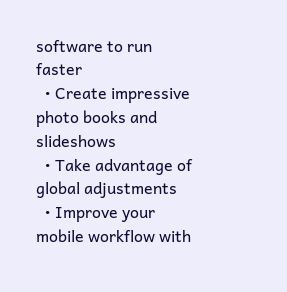software to run faster
  • Create impressive photo books and slideshows
  • Take advantage of global adjustments
  • Improve your mobile workflow with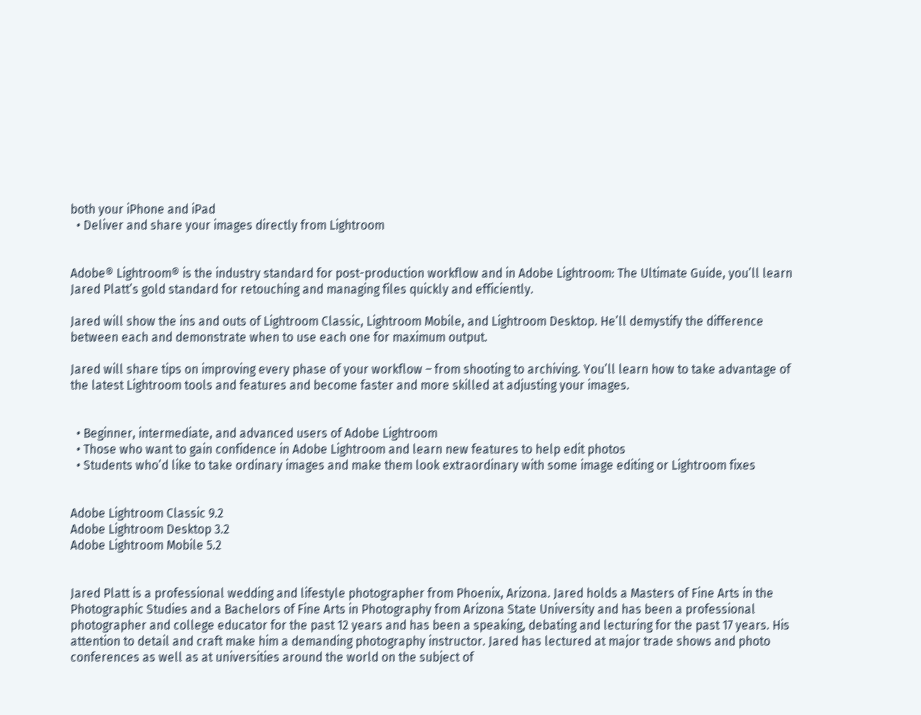both your iPhone and iPad
  • Deliver and share your images directly from Lightroom


Adobe® Lightroom® is the industry standard for post-production workflow and in Adobe Lightroom: The Ultimate Guide, you’ll learn Jared Platt’s gold standard for retouching and managing files quickly and efficiently.

Jared will show the ins and outs of Lightroom Classic, Lightroom Mobile, and Lightroom Desktop. He’ll demystify the difference between each and demonstrate when to use each one for maximum output.

Jared will share tips on improving every phase of your workflow – from shooting to archiving. You’ll learn how to take advantage of the latest Lightroom tools and features and become faster and more skilled at adjusting your images.


  • Beginner, intermediate, and advanced users of Adobe Lightroom
  • Those who want to gain confidence in Adobe Lightroom and learn new features to help edit photos
  • Students who’d like to take ordinary images and make them look extraordinary with some image editing or Lightroom fixes


Adobe Lightroom Classic 9.2
Adobe Lightroom Desktop 3.2
Adobe Lightroom Mobile 5.2


Jared Platt is a professional wedding and lifestyle photographer from Phoenix, Arizona. Jared holds a Masters of Fine Arts in the Photographic Studies and a Bachelors of Fine Arts in Photography from Arizona State University and has been a professional photographer and college educator for the past 12 years and has been a speaking, debating and lecturing for the past 17 years. His attention to detail and craft make him a demanding photography instructor. Jared has lectured at major trade shows and photo conferences as well as at universities around the world on the subject of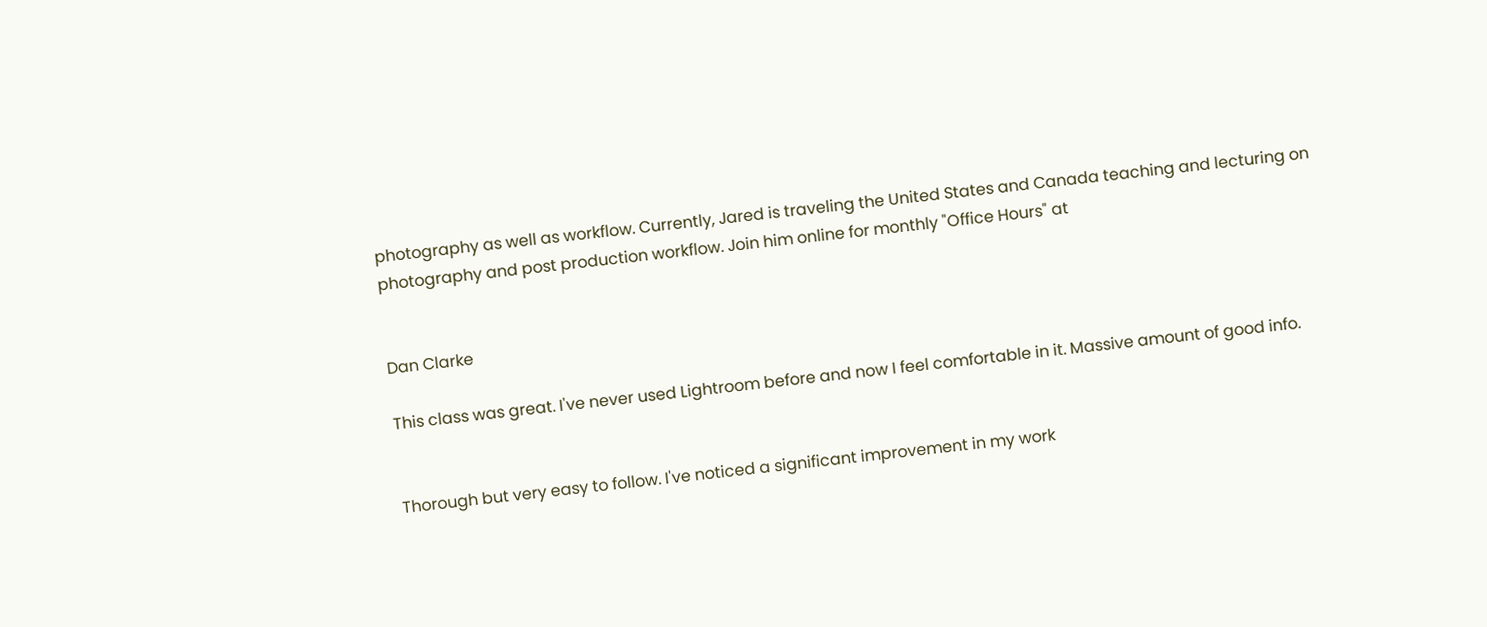photography as well as workflow. Currently, Jared is traveling the United States and Canada teaching and lecturing on photography and post production workflow. Join him online for monthly "Office Hours" at


Dan Clarke

This class was great. I've never used Lightroom before and now I feel comfortable in it. Massive amount of good info.


Thorough but very easy to follow. I've noticed a significant improvement in my work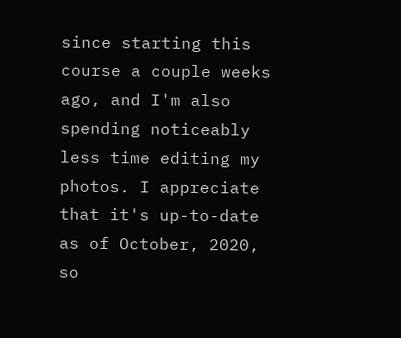since starting this course a couple weeks ago, and I'm also spending noticeably less time editing my photos. I appreciate that it's up-to-date as of October, 2020, so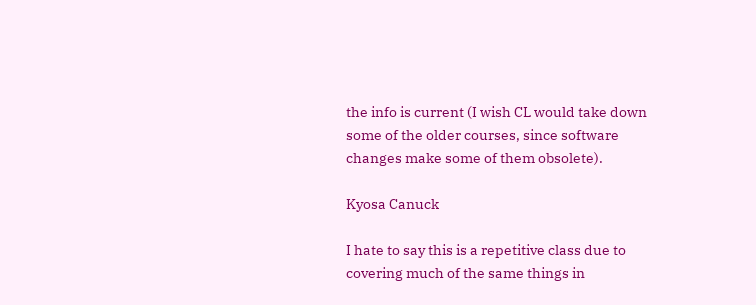the info is current (I wish CL would take down some of the older courses, since software changes make some of them obsolete).

Kyosa Canuck

I hate to say this is a repetitive class due to covering much of the same things in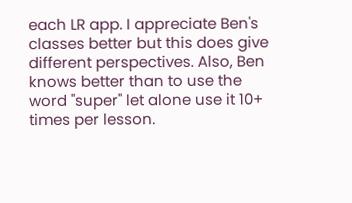each LR app. I appreciate Ben's classes better but this does give different perspectives. Also, Ben knows better than to use the word "super" let alone use it 10+ times per lesson.